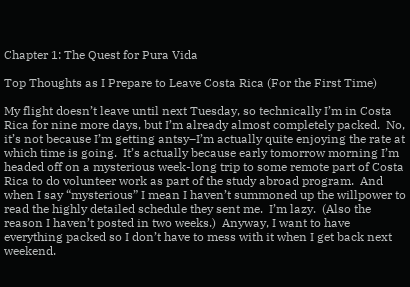Chapter 1: The Quest for Pura Vida

Top Thoughts as I Prepare to Leave Costa Rica (For the First Time)

My flight doesn’t leave until next Tuesday, so technically I’m in Costa Rica for nine more days, but I’m already almost completely packed.  No, it’s not because I’m getting antsy–I’m actually quite enjoying the rate at which time is going.  It’s actually because early tomorrow morning I’m headed off on a mysterious week-long trip to some remote part of Costa Rica to do volunteer work as part of the study abroad program.  And when I say “mysterious” I mean I haven’t summoned up the willpower to read the highly detailed schedule they sent me.  I’m lazy.  (Also the reason I haven’t posted in two weeks.)  Anyway, I want to have everything packed so I don’t have to mess with it when I get back next weekend.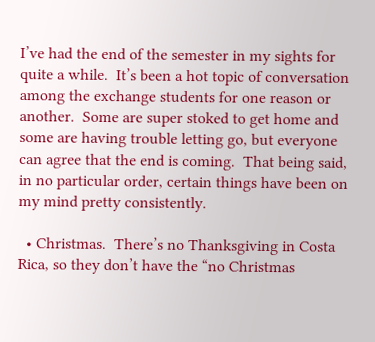I’ve had the end of the semester in my sights for quite a while.  It’s been a hot topic of conversation among the exchange students for one reason or another.  Some are super stoked to get home and some are having trouble letting go, but everyone can agree that the end is coming.  That being said, in no particular order, certain things have been on my mind pretty consistently.

  • Christmas.  There’s no Thanksgiving in Costa Rica, so they don’t have the “no Christmas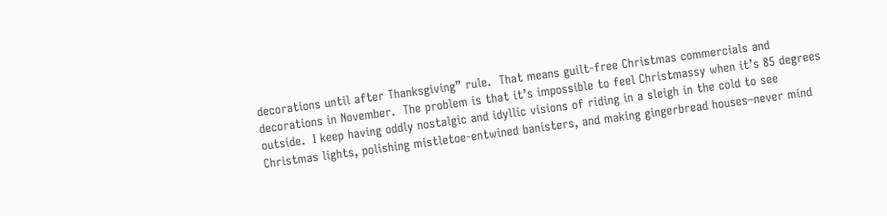decorations until after Thanksgiving” rule.  That means guilt-free Christmas commercials and decorations in November.  The problem is that it’s impossible to feel Christmassy when it’s 85 degrees outside.  I keep having oddly nostalgic and idyllic visions of riding in a sleigh in the cold to see Christmas lights, polishing mistletoe-entwined banisters, and making gingerbread houses–never mind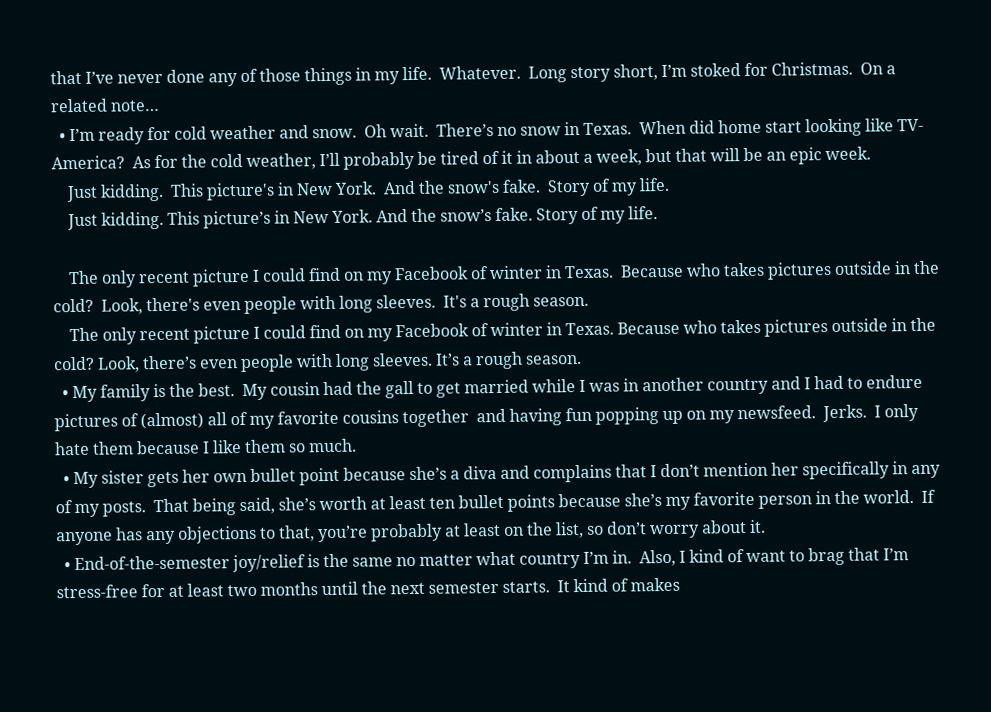that I’ve never done any of those things in my life.  Whatever.  Long story short, I’m stoked for Christmas.  On a related note…
  • I’m ready for cold weather and snow.  Oh wait.  There’s no snow in Texas.  When did home start looking like TV-America?  As for the cold weather, I’ll probably be tired of it in about a week, but that will be an epic week.
    Just kidding.  This picture's in New York.  And the snow's fake.  Story of my life.
    Just kidding. This picture’s in New York. And the snow’s fake. Story of my life.

    The only recent picture I could find on my Facebook of winter in Texas.  Because who takes pictures outside in the cold?  Look, there's even people with long sleeves.  It's a rough season.
    The only recent picture I could find on my Facebook of winter in Texas. Because who takes pictures outside in the cold? Look, there’s even people with long sleeves. It’s a rough season.
  • My family is the best.  My cousin had the gall to get married while I was in another country and I had to endure pictures of (almost) all of my favorite cousins together  and having fun popping up on my newsfeed.  Jerks.  I only hate them because I like them so much.
  • My sister gets her own bullet point because she’s a diva and complains that I don’t mention her specifically in any of my posts.  That being said, she’s worth at least ten bullet points because she’s my favorite person in the world.  If anyone has any objections to that, you’re probably at least on the list, so don’t worry about it.
  • End-of-the-semester joy/relief is the same no matter what country I’m in.  Also, I kind of want to brag that I’m stress-free for at least two months until the next semester starts.  It kind of makes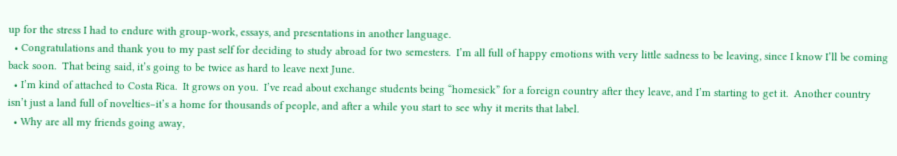up for the stress I had to endure with group-work, essays, and presentations in another language.
  • Congratulations and thank you to my past self for deciding to study abroad for two semesters.  I’m all full of happy emotions with very little sadness to be leaving, since I know I’ll be coming back soon.  That being said, it’s going to be twice as hard to leave next June.
  • I’m kind of attached to Costa Rica.  It grows on you.  I’ve read about exchange students being “homesick” for a foreign country after they leave, and I’m starting to get it.  Another country isn’t just a land full of novelties–it’s a home for thousands of people, and after a while you start to see why it merits that label.
  • Why are all my friends going away,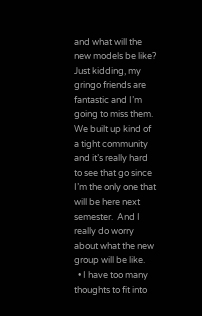and what will the new models be like?  Just kidding, my gringo friends are fantastic and I’m going to miss them.  We built up kind of a tight community and it’s really hard to see that go since I’m the only one that will be here next semester.  And I really do worry about what the new group will be like.
  • I have too many thoughts to fit into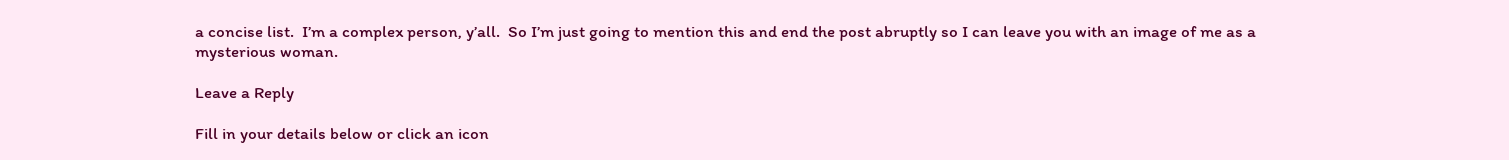a concise list.  I’m a complex person, y’all.  So I’m just going to mention this and end the post abruptly so I can leave you with an image of me as a mysterious woman.

Leave a Reply

Fill in your details below or click an icon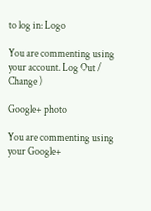to log in: Logo

You are commenting using your account. Log Out /  Change )

Google+ photo

You are commenting using your Google+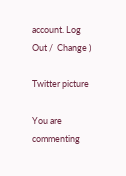account. Log Out /  Change )

Twitter picture

You are commenting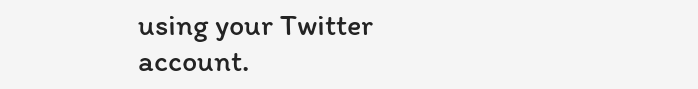using your Twitter account.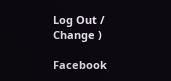Log Out /  Change )

Facebook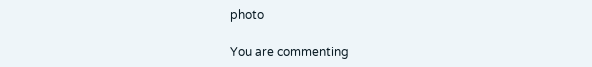photo

You are commenting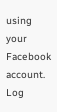using your Facebook account. Log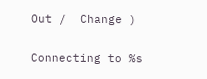Out /  Change )


Connecting to %s